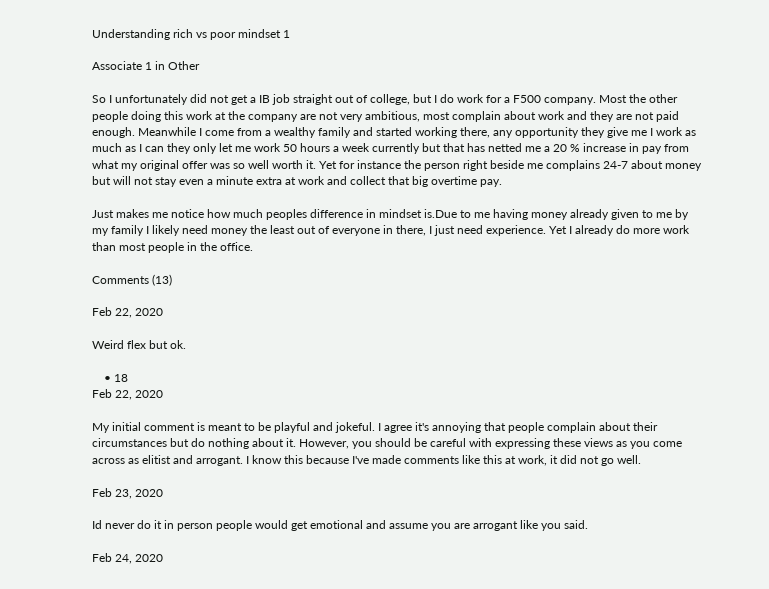Understanding rich vs poor mindset 1

Associate 1 in Other

So I unfortunately did not get a IB job straight out of college, but I do work for a F500 company. Most the other people doing this work at the company are not very ambitious, most complain about work and they are not paid enough. Meanwhile I come from a wealthy family and started working there, any opportunity they give me I work as much as I can they only let me work 50 hours a week currently but that has netted me a 20 % increase in pay from what my original offer was so well worth it. Yet for instance the person right beside me complains 24-7 about money but will not stay even a minute extra at work and collect that big overtime pay.

Just makes me notice how much peoples difference in mindset is.Due to me having money already given to me by my family I likely need money the least out of everyone in there, I just need experience. Yet I already do more work than most people in the office.

Comments (13)

Feb 22, 2020

Weird flex but ok.

    • 18
Feb 22, 2020

My initial comment is meant to be playful and jokeful. I agree it's annoying that people complain about their circumstances but do nothing about it. However, you should be careful with expressing these views as you come across as elitist and arrogant. I know this because I've made comments like this at work, it did not go well.

Feb 23, 2020

Id never do it in person people would get emotional and assume you are arrogant like you said.

Feb 24, 2020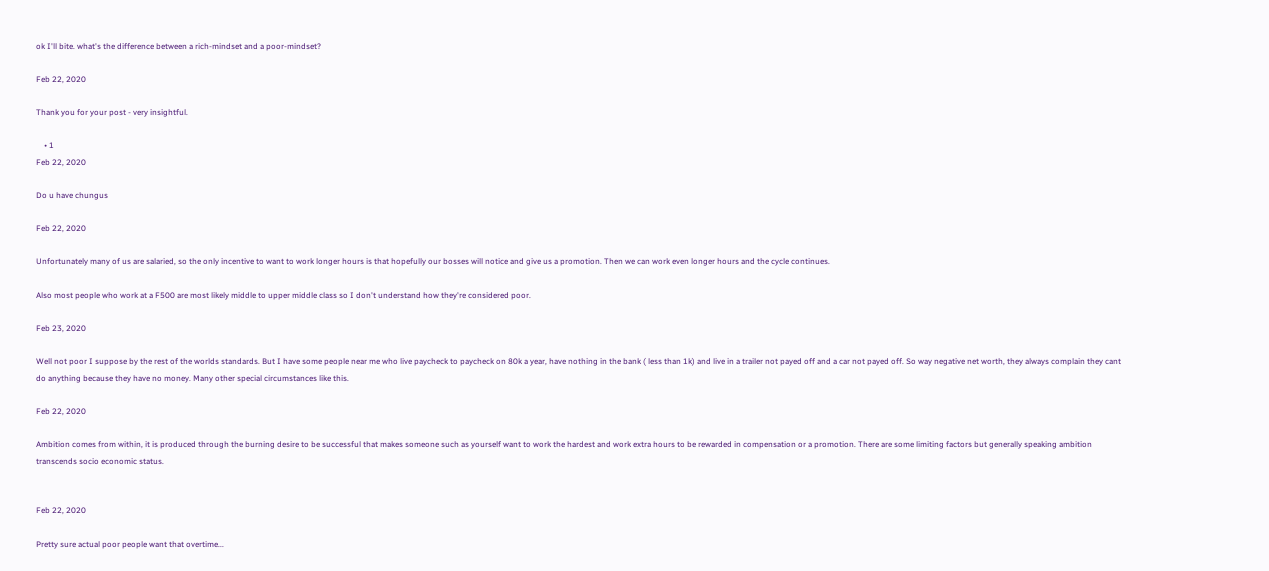ok I'll bite. what's the difference between a rich-mindset and a poor-mindset?

Feb 22, 2020

Thank you for your post - very insightful.

    • 1
Feb 22, 2020

Do u have chungus

Feb 22, 2020

Unfortunately many of us are salaried, so the only incentive to want to work longer hours is that hopefully our bosses will notice and give us a promotion. Then we can work even longer hours and the cycle continues.

Also most people who work at a F500 are most likely middle to upper middle class so I don't understand how they're considered poor.

Feb 23, 2020

Well not poor I suppose by the rest of the worlds standards. But I have some people near me who live paycheck to paycheck on 80k a year, have nothing in the bank ( less than 1k) and live in a trailer not payed off and a car not payed off. So way negative net worth, they always complain they cant do anything because they have no money. Many other special circumstances like this.

Feb 22, 2020

Ambition comes from within, it is produced through the burning desire to be successful that makes someone such as yourself want to work the hardest and work extra hours to be rewarded in compensation or a promotion. There are some limiting factors but generally speaking ambition transcends socio economic status.


Feb 22, 2020

Pretty sure actual poor people want that overtime...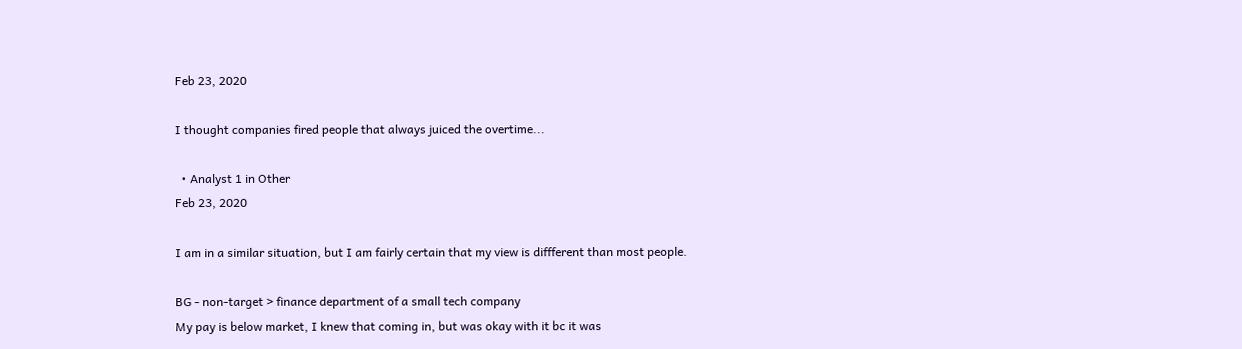Feb 23, 2020

I thought companies fired people that always juiced the overtime...

  • Analyst 1 in Other
Feb 23, 2020

I am in a similar situation, but I am fairly certain that my view is diffferent than most people.

BG - non-target > finance department of a small tech company
My pay is below market, I knew that coming in, but was okay with it bc it was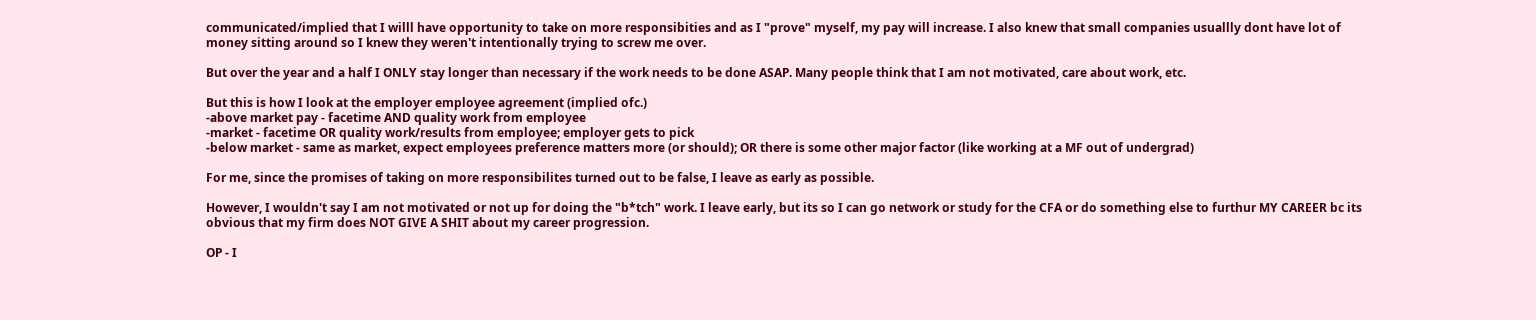communicated/implied that I willl have opportunity to take on more responsibities and as I "prove" myself, my pay will increase. I also knew that small companies usuallly dont have lot of money sitting around so I knew they weren't intentionally trying to screw me over.

But over the year and a half I ONLY stay longer than necessary if the work needs to be done ASAP. Many people think that I am not motivated, care about work, etc.

But this is how I look at the employer employee agreement (implied ofc.)
-above market pay - facetime AND quality work from employee
-market - facetime OR quality work/results from employee; employer gets to pick
-below market - same as market, expect employees preference matters more (or should); OR there is some other major factor (like working at a MF out of undergrad)

For me, since the promises of taking on more responsibilites turned out to be false, I leave as early as possible.

However, I wouldn't say I am not motivated or not up for doing the "b*tch" work. I leave early, but its so I can go network or study for the CFA or do something else to furthur MY CAREER bc its obvious that my firm does NOT GIVE A SHIT about my career progression.

OP - I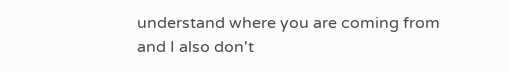understand where you are coming from and I also don't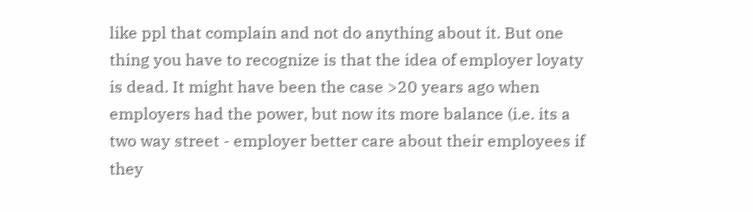like ppl that complain and not do anything about it. But one thing you have to recognize is that the idea of employer loyaty is dead. It might have been the case >20 years ago when employers had the power, but now its more balance (i.e. its a two way street - employer better care about their employees if they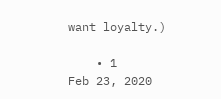want loyalty.)

    • 1
Feb 23, 2020